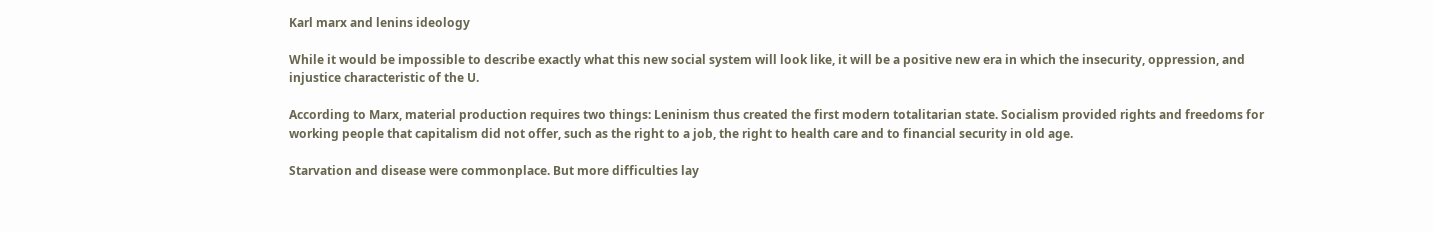Karl marx and lenins ideology

While it would be impossible to describe exactly what this new social system will look like, it will be a positive new era in which the insecurity, oppression, and injustice characteristic of the U.

According to Marx, material production requires two things: Leninism thus created the first modern totalitarian state. Socialism provided rights and freedoms for working people that capitalism did not offer, such as the right to a job, the right to health care and to financial security in old age.

Starvation and disease were commonplace. But more difficulties lay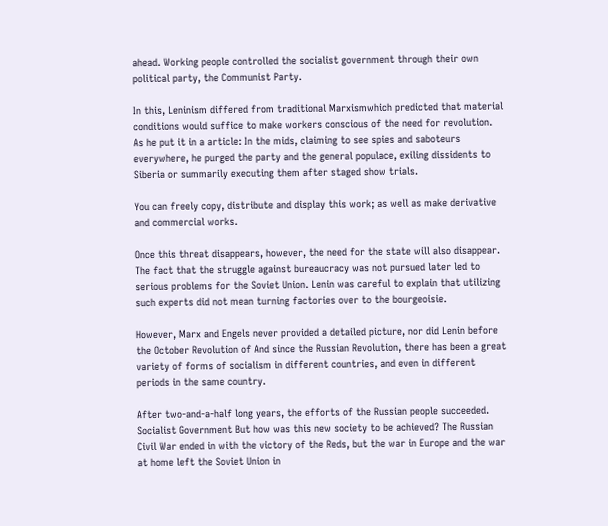ahead. Working people controlled the socialist government through their own political party, the Communist Party.

In this, Leninism differed from traditional Marxismwhich predicted that material conditions would suffice to make workers conscious of the need for revolution. As he put it in a article: In the mids, claiming to see spies and saboteurs everywhere, he purged the party and the general populace, exiling dissidents to Siberia or summarily executing them after staged show trials.

You can freely copy, distribute and display this work; as well as make derivative and commercial works.

Once this threat disappears, however, the need for the state will also disappear. The fact that the struggle against bureaucracy was not pursued later led to serious problems for the Soviet Union. Lenin was careful to explain that utilizing such experts did not mean turning factories over to the bourgeoisie.

However, Marx and Engels never provided a detailed picture, nor did Lenin before the October Revolution of And since the Russian Revolution, there has been a great variety of forms of socialism in different countries, and even in different periods in the same country.

After two-and-a-half long years, the efforts of the Russian people succeeded. Socialist Government But how was this new society to be achieved? The Russian Civil War ended in with the victory of the Reds, but the war in Europe and the war at home left the Soviet Union in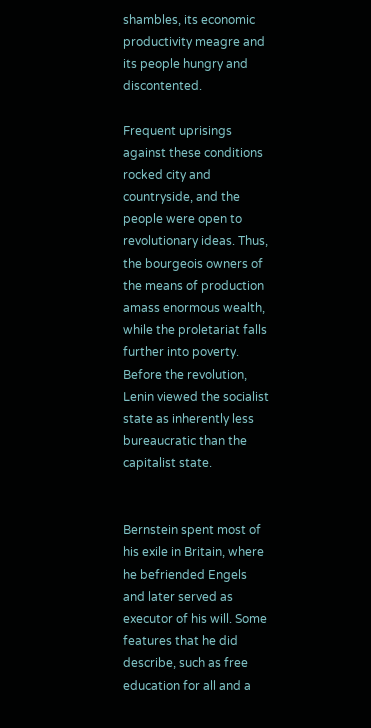shambles, its economic productivity meagre and its people hungry and discontented.

Frequent uprisings against these conditions rocked city and countryside, and the people were open to revolutionary ideas. Thus, the bourgeois owners of the means of production amass enormous wealth, while the proletariat falls further into poverty. Before the revolution, Lenin viewed the socialist state as inherently less bureaucratic than the capitalist state.


Bernstein spent most of his exile in Britain, where he befriended Engels and later served as executor of his will. Some features that he did describe, such as free education for all and a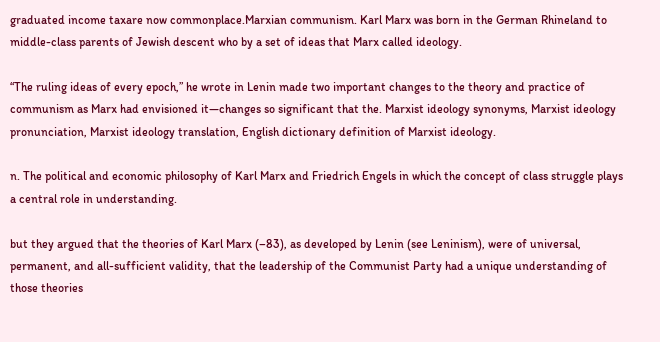graduated income taxare now commonplace.Marxian communism. Karl Marx was born in the German Rhineland to middle-class parents of Jewish descent who by a set of ideas that Marx called ideology.

“The ruling ideas of every epoch,” he wrote in Lenin made two important changes to the theory and practice of communism as Marx had envisioned it—changes so significant that the. Marxist ideology synonyms, Marxist ideology pronunciation, Marxist ideology translation, English dictionary definition of Marxist ideology.

n. The political and economic philosophy of Karl Marx and Friedrich Engels in which the concept of class struggle plays a central role in understanding.

but they argued that the theories of Karl Marx (–83), as developed by Lenin (see Leninism), were of universal, permanent, and all-sufficient validity, that the leadership of the Communist Party had a unique understanding of those theories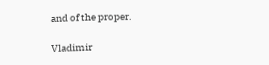and of the proper.

Vladimir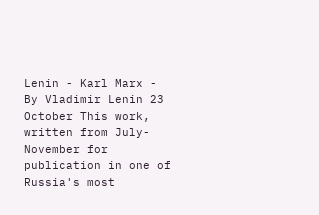Lenin - Karl Marx - By Vladimir Lenin 23 October This work, written from July-November for publication in one of Russia's most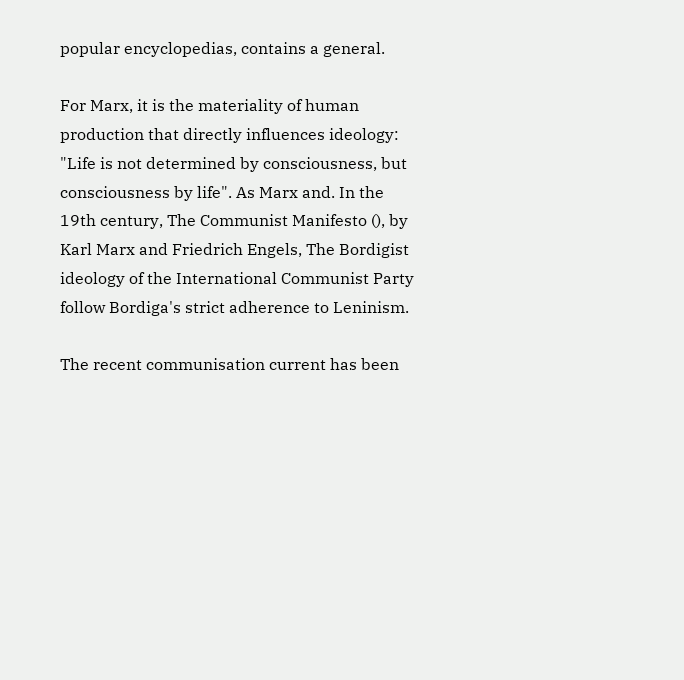popular encyclopedias, contains a general.

For Marx, it is the materiality of human production that directly influences ideology: "Life is not determined by consciousness, but consciousness by life". As Marx and. In the 19th century, The Communist Manifesto (), by Karl Marx and Friedrich Engels, The Bordigist ideology of the International Communist Party follow Bordiga's strict adherence to Leninism.

The recent communisation current has been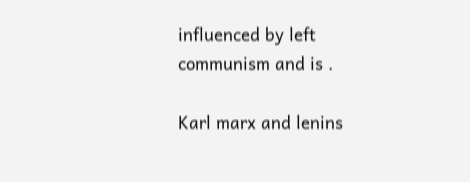influenced by left communism and is .

Karl marx and lenins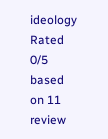ideology
Rated 0/5 based on 11 review